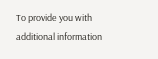To provide you with additional information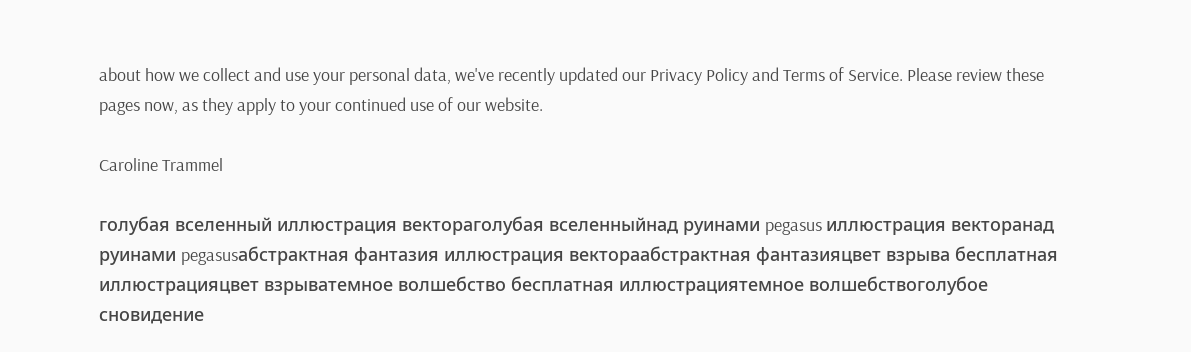about how we collect and use your personal data, we've recently updated our Privacy Policy and Terms of Service. Please review these pages now, as they apply to your continued use of our website.

Caroline Trammel

голубая вселенный иллюстрация вектораголубая вселенныйнад руинами pegasus иллюстрация векторанад руинами pegasusабстрактная фантазия иллюстрация вектораабстрактная фантазияцвет взрыва бесплатная иллюстрацияцвет взрыватемное волшебство бесплатная иллюстрациятемное волшебствоголубое сновидение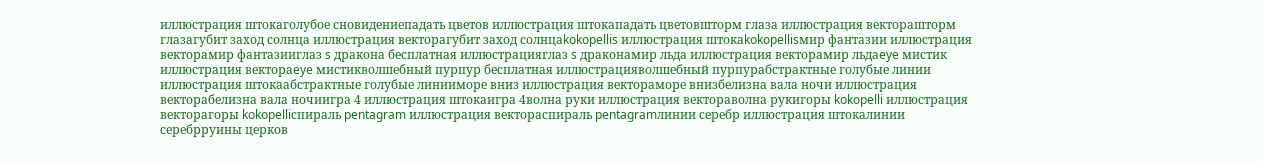иллюстрация штокаголубое сновидениепадать цветов иллюстрация штокападать цветовшторм глаза иллюстрация векторашторм глазагубит заход солнца иллюстрация векторагубит заход солнцаkokopellis иллюстрация штокаkokopellisмир фантазии иллюстрация векторамир фантазииглаз s дракона бесплатная иллюстрацияглаз s драконамир льда иллюстрация векторамир льдаeye мистик иллюстрация вектораeye мистикволшебный пурпур бесплатная иллюстрацияволшебный пурпурабстрактные голубые линии иллюстрация штокаабстрактные голубые линииморе вниз иллюстрация вектораморе внизбелизна вала ночи иллюстрация векторабелизна вала ночиигра 4 иллюстрация штокаигра 4волна руки иллюстрация вектораволна рукигоры kokopelli иллюстрация векторагоры kokopelliспираль pentagram иллюстрация вектораспираль pentagramлинии серебр иллюстрация штокалинии серебрруины церков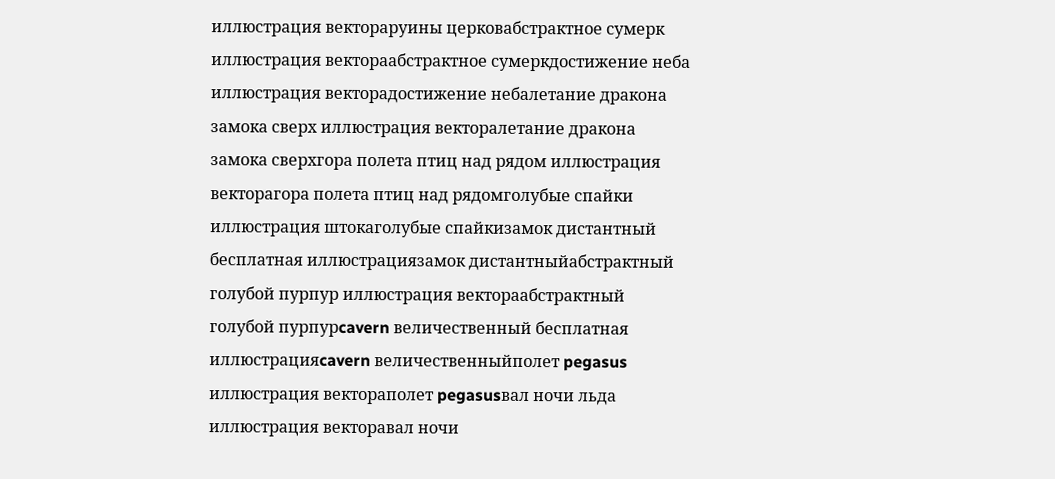иллюстрация вектораруины церковабстрактное сумерк иллюстрация вектораабстрактное сумеркдостижение неба иллюстрация векторадостижение небалетание дракона замока сверх иллюстрация векторалетание дракона замока сверхгора полета птиц над рядом иллюстрация векторагора полета птиц над рядомголубые спайки иллюстрация штокаголубые спайкизамок дистантный бесплатная иллюстрациязамок дистантныйабстрактный голубой пурпур иллюстрация вектораабстрактный голубой пурпурcavern величественный бесплатная иллюстрацияcavern величественныйполет pegasus иллюстрация вектораполет pegasusвал ночи льда иллюстрация векторавал ночи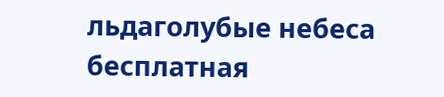льдаголубые небеса бесплатная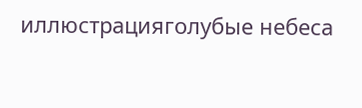иллюстрацияголубые небеса